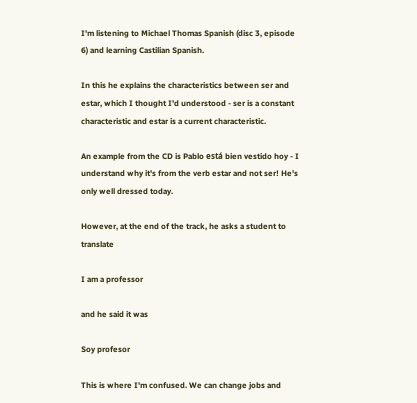I'm listening to Michael Thomas Spanish (disc 3, episode 6) and learning Castilian Spanish.

In this he explains the characteristics between ser and estar, which I thought I'd understood - ser is a constant characteristic and estar is a current characteristic.

An example from the CD is Pablo está bien vestido hoy - I understand why it's from the verb estar and not ser! He's only well dressed today.

However, at the end of the track, he asks a student to translate

I am a professor

and he said it was

Soy profesor

This is where I'm confused. We can change jobs and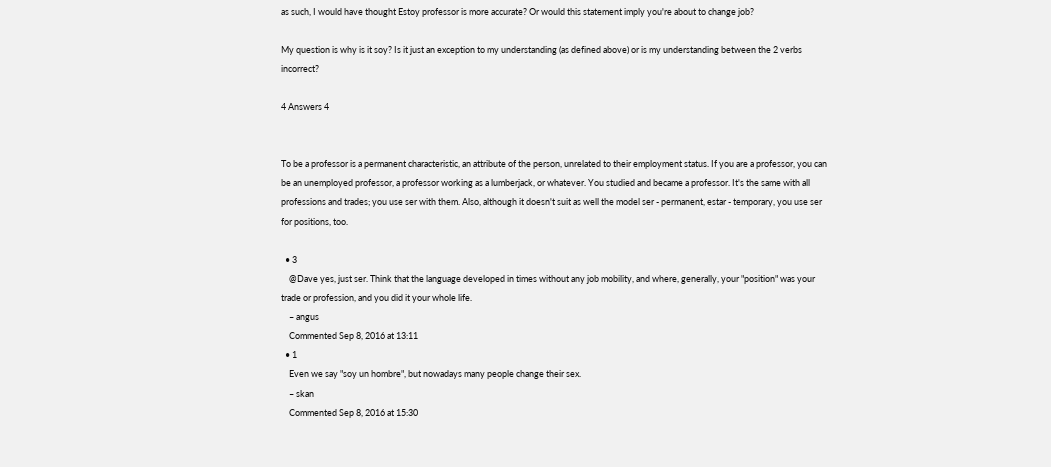as such, I would have thought Estoy professor is more accurate? Or would this statement imply you're about to change job?

My question is why is it soy? Is it just an exception to my understanding (as defined above) or is my understanding between the 2 verbs incorrect?

4 Answers 4


To be a professor is a permanent characteristic, an attribute of the person, unrelated to their employment status. If you are a professor, you can be an unemployed professor, a professor working as a lumberjack, or whatever. You studied and became a professor. It's the same with all professions and trades; you use ser with them. Also, although it doesn't suit as well the model ser - permanent, estar - temporary, you use ser for positions, too.

  • 3
    @Dave yes, just ser. Think that the language developed in times without any job mobility, and where, generally, your "position" was your trade or profession, and you did it your whole life.
    – angus
    Commented Sep 8, 2016 at 13:11
  • 1
    Even we say "soy un hombre", but nowadays many people change their sex.
    – skan
    Commented Sep 8, 2016 at 15:30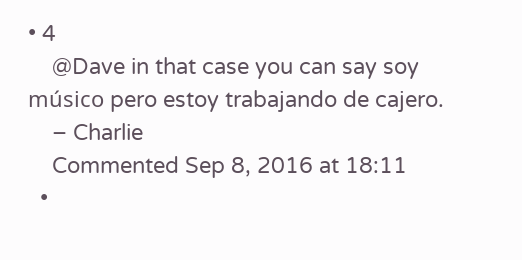• 4
    @Dave in that case you can say soy músico pero estoy trabajando de cajero.
    – Charlie
    Commented Sep 8, 2016 at 18:11
  •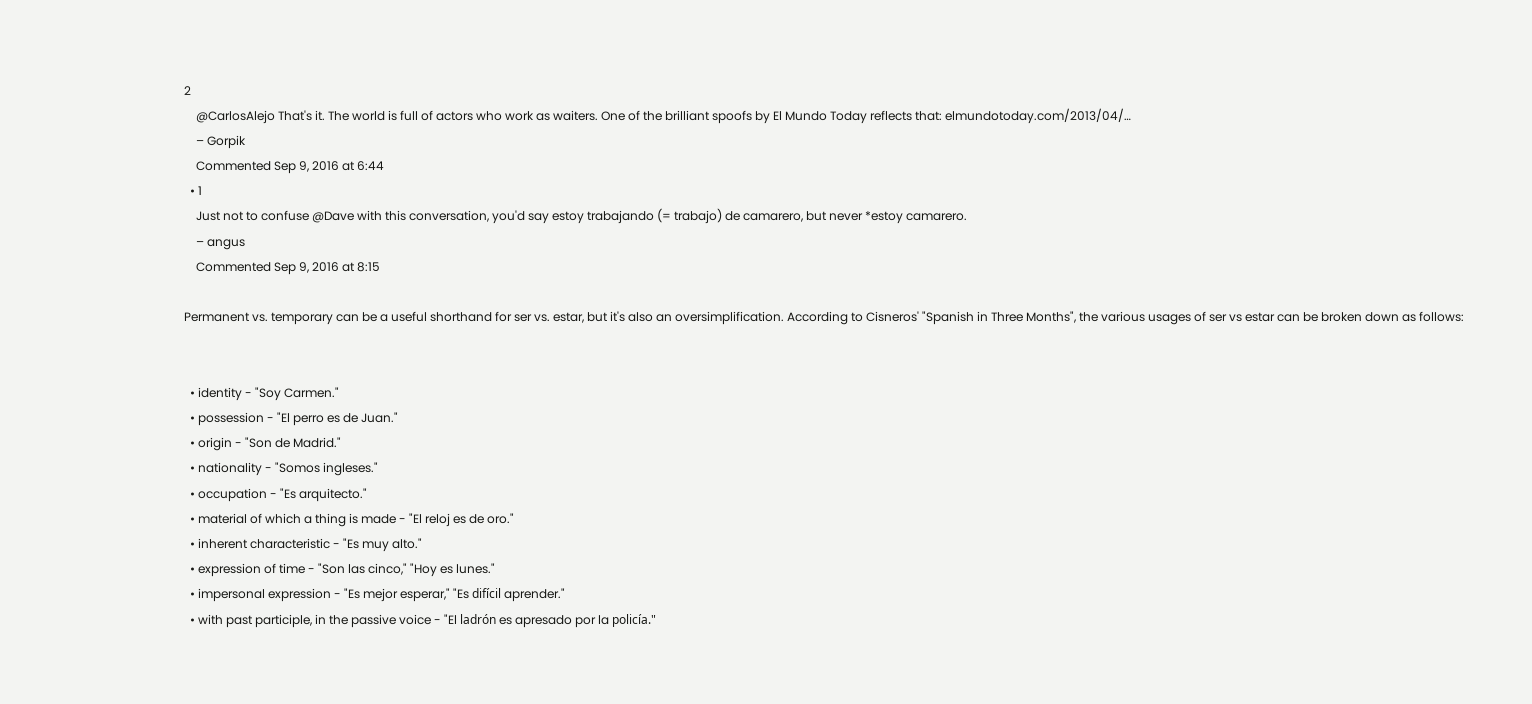2
    @CarlosAlejo That's it. The world is full of actors who work as waiters. One of the brilliant spoofs by El Mundo Today reflects that: elmundotoday.com/2013/04/…
    – Gorpik
    Commented Sep 9, 2016 at 6:44
  • 1
    Just not to confuse @Dave with this conversation, you'd say estoy trabajando (= trabajo) de camarero, but never *estoy camarero.
    – angus
    Commented Sep 9, 2016 at 8:15

Permanent vs. temporary can be a useful shorthand for ser vs. estar, but it's also an oversimplification. According to Cisneros' "Spanish in Three Months", the various usages of ser vs estar can be broken down as follows:


  • identity - "Soy Carmen."
  • possession - "El perro es de Juan."
  • origin - "Son de Madrid."
  • nationality - "Somos ingleses."
  • occupation - "Es arquitecto."
  • material of which a thing is made - "El reloj es de oro."
  • inherent characteristic - "Es muy alto."
  • expression of time - "Son las cinco," "Hoy es lunes."
  • impersonal expression - "Es mejor esperar," "Es difícil aprender."
  • with past participle, in the passive voice - "El ladrón es apresado por la policía."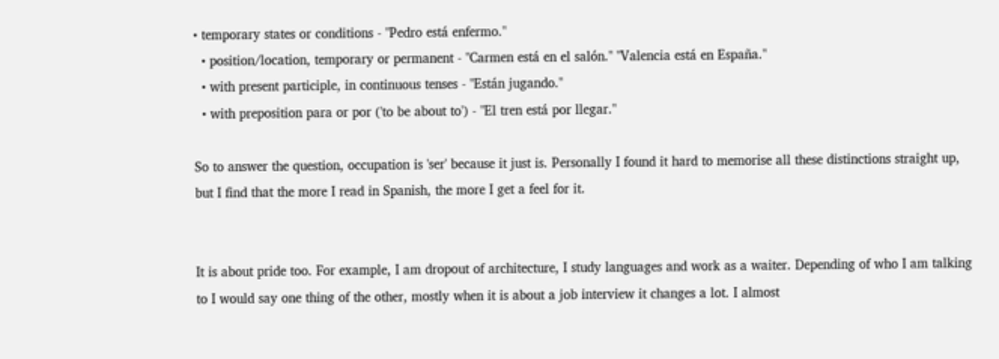• temporary states or conditions - "Pedro está enfermo."
  • position/location, temporary or permanent - "Carmen está en el salón." "Valencia está en España."
  • with present participle, in continuous tenses - "Están jugando."
  • with preposition para or por ('to be about to') - "El tren está por llegar."

So to answer the question, occupation is 'ser' because it just is. Personally I found it hard to memorise all these distinctions straight up, but I find that the more I read in Spanish, the more I get a feel for it.


It is about pride too. For example, I am dropout of architecture, I study languages and work as a waiter. Depending of who I am talking to I would say one thing of the other, mostly when it is about a job interview it changes a lot. I almost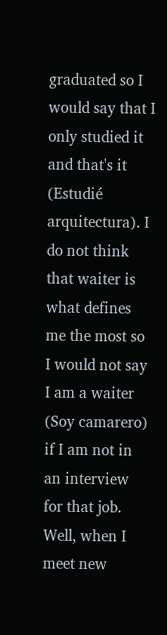graduated so I would say that I only studied it and that's it (Estudié arquitectura). I do not think that waiter is what defines me the most so I would not say I am a waiter (Soy camarero) if I am not in an interview for that job. Well, when I meet new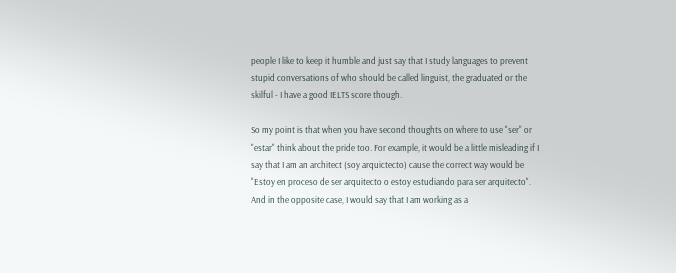people I like to keep it humble and just say that I study languages to prevent stupid conversations of who should be called linguist, the graduated or the skilful - I have a good IELTS score though.

So my point is that when you have second thoughts on where to use "ser" or "estar" think about the pride too. For example, it would be a little misleading if I say that I am an architect (soy arquictecto) cause the correct way would be "Estoy en proceso de ser arquitecto o estoy estudiando para ser arquitecto". And in the opposite case, I would say that I am working as a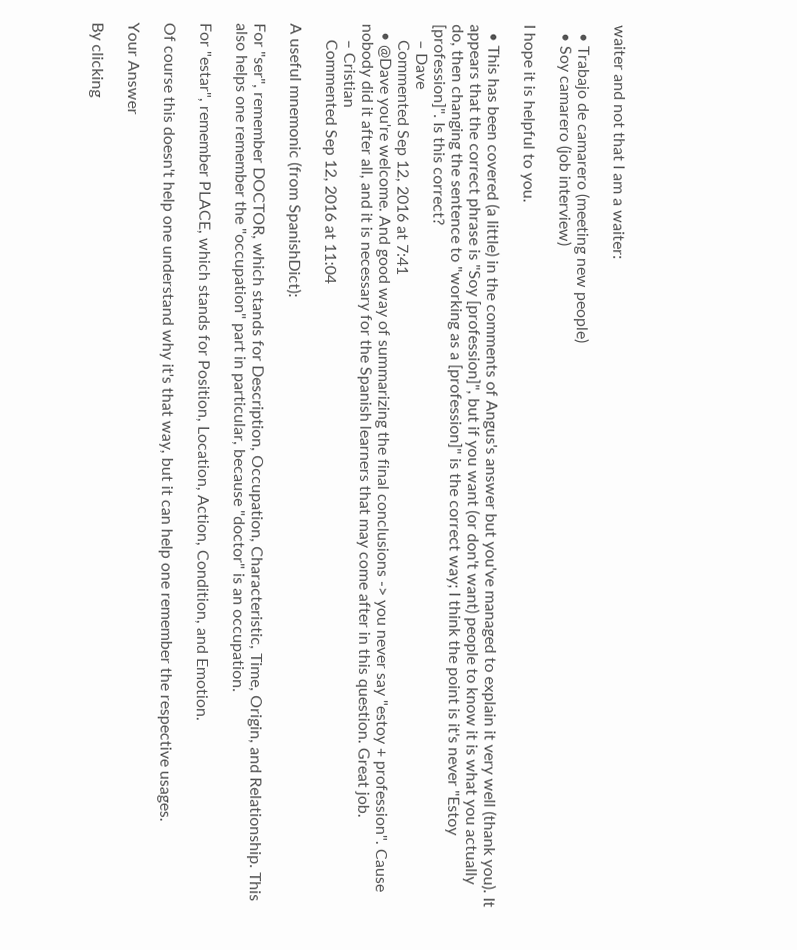waiter and not that I am a waiter:

  • Trabajo de camarero (meeting new people)
  • Soy camarero (job interview)

I hope it is helpful to you.

  • This has been covered (a little) in the comments of Angus's answer but you've managed to explain it very well (thank you). It appears that the correct phrase is "Soy [profession]", but if you want (or don't want) people to know it is what you actually do, then changing the sentence to "working as a [profession]" is the correct way; I think the point is it's never "Estoy [profession]". Is this correct?
    – Dave
    Commented Sep 12, 2016 at 7:41
  • @Dave you're welcome. And good way of summarizing the final conclusions -> you never say "estoy + profession". Cause nobody did it after all, and it is necessary for the Spanish learners that may come after in this question. Great job.
    – Cristian
    Commented Sep 12, 2016 at 11:04

A useful mnemonic (from SpanishDict):

For "ser", remember DOCTOR, which stands for Description, Occupation, Characteristic, Time, Origin, and Relationship. This also helps one remember the "occupation" part in particular, because "doctor" is an occupation.

For "estar", remember PLACE, which stands for Position, Location, Action, Condition, and Emotion.

Of course this doesn't help one understand why it's that way, but it can help one remember the respective usages.

Your Answer

By clicking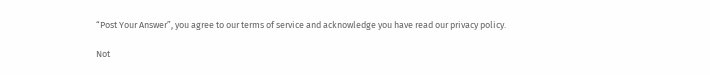“Post Your Answer”, you agree to our terms of service and acknowledge you have read our privacy policy.

Not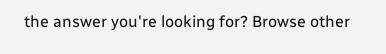the answer you're looking for? Browse other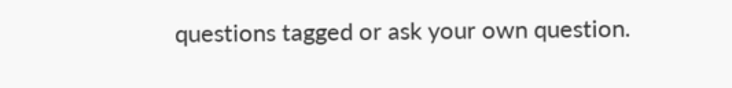questions tagged or ask your own question.